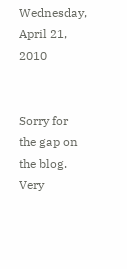Wednesday, April 21, 2010


Sorry for the gap on the blog. Very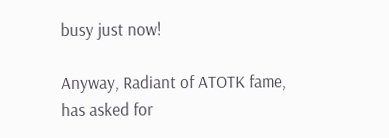busy just now!

Anyway, Radiant of ATOTK fame, has asked for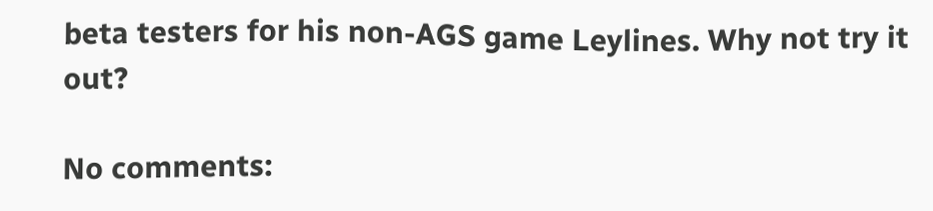beta testers for his non-AGS game Leylines. Why not try it out?

No comments: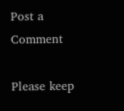Post a Comment

Please keep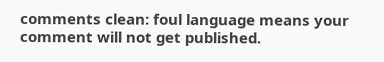comments clean: foul language means your comment will not get published.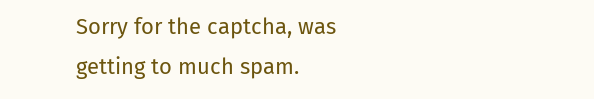Sorry for the captcha, was getting to much spam.